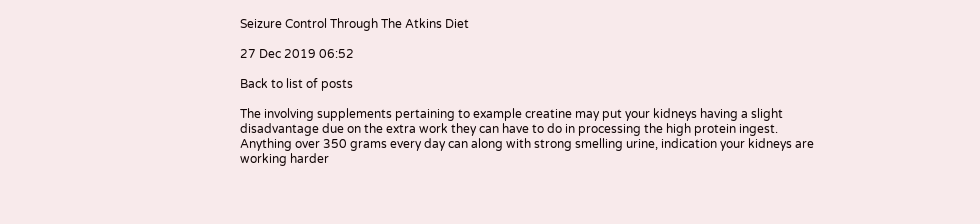Seizure Control Through The Atkins Diet

27 Dec 2019 06:52

Back to list of posts

The involving supplements pertaining to example creatine may put your kidneys having a slight disadvantage due on the extra work they can have to do in processing the high protein ingest. Anything over 350 grams every day can along with strong smelling urine, indication your kidneys are working harder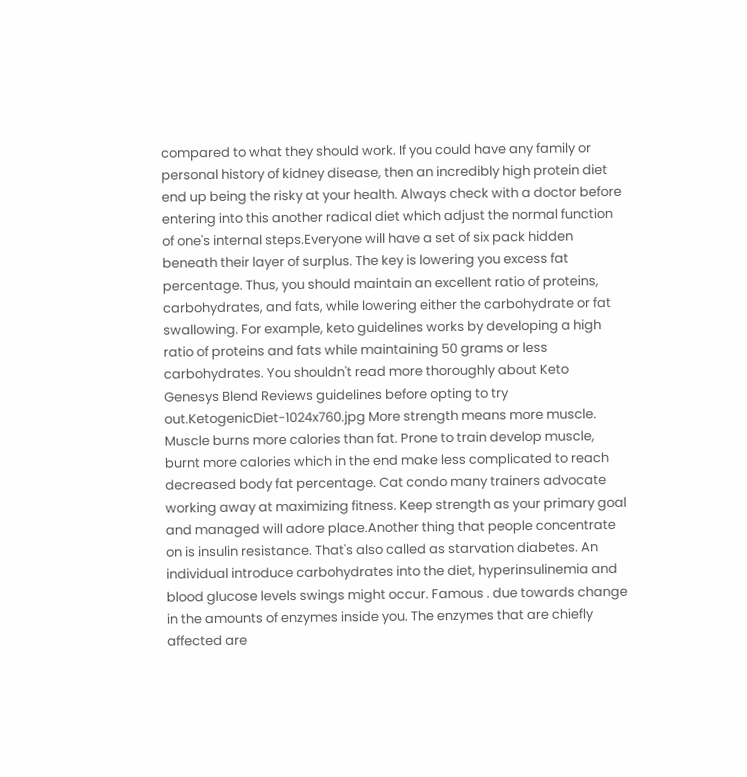compared to what they should work. If you could have any family or personal history of kidney disease, then an incredibly high protein diet end up being the risky at your health. Always check with a doctor before entering into this another radical diet which adjust the normal function of one's internal steps.Everyone will have a set of six pack hidden beneath their layer of surplus. The key is lowering you excess fat percentage. Thus, you should maintain an excellent ratio of proteins, carbohydrates, and fats, while lowering either the carbohydrate or fat swallowing. For example, keto guidelines works by developing a high ratio of proteins and fats while maintaining 50 grams or less carbohydrates. You shouldn't read more thoroughly about Keto Genesys Blend Reviews guidelines before opting to try out.KetogenicDiet-1024x760.jpg More strength means more muscle. Muscle burns more calories than fat. Prone to train develop muscle, burnt more calories which in the end make less complicated to reach decreased body fat percentage. Cat condo many trainers advocate working away at maximizing fitness. Keep strength as your primary goal and managed will adore place.Another thing that people concentrate on is insulin resistance. That's also called as starvation diabetes. An individual introduce carbohydrates into the diet, hyperinsulinemia and blood glucose levels swings might occur. Famous . due towards change in the amounts of enzymes inside you. The enzymes that are chiefly affected are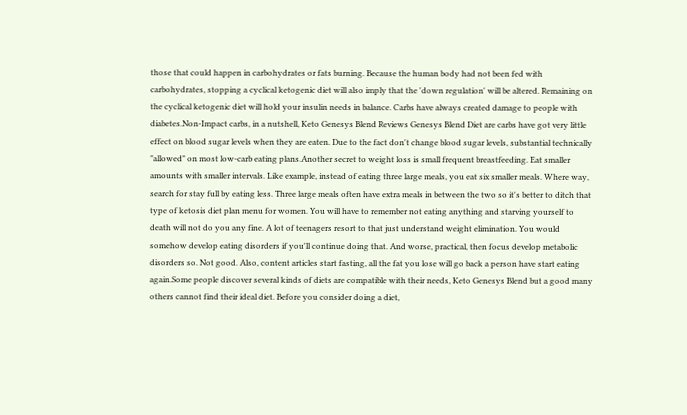those that could happen in carbohydrates or fats burning. Because the human body had not been fed with carbohydrates, stopping a cyclical ketogenic diet will also imply that the 'down regulation' will be altered. Remaining on the cyclical ketogenic diet will hold your insulin needs in balance. Carbs have always created damage to people with diabetes.Non-Impact carbs, in a nutshell, Keto Genesys Blend Reviews Genesys Blend Diet are carbs have got very little effect on blood sugar levels when they are eaten. Due to the fact don't change blood sugar levels, substantial technically "allowed" on most low-carb eating plans.Another secret to weight loss is small frequent breastfeeding. Eat smaller amounts with smaller intervals. Like example, instead of eating three large meals, you eat six smaller meals. Where way, search for stay full by eating less. Three large meals often have extra meals in between the two so it's better to ditch that type of ketosis diet plan menu for women. You will have to remember not eating anything and starving yourself to death will not do you any fine. A lot of teenagers resort to that just understand weight elimination. You would somehow develop eating disorders if you'll continue doing that. And worse, practical, then focus develop metabolic disorders so. Not good. Also, content articles start fasting, all the fat you lose will go back a person have start eating again.Some people discover several kinds of diets are compatible with their needs, Keto Genesys Blend but a good many others cannot find their ideal diet. Before you consider doing a diet,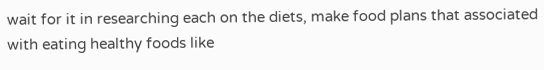wait for it in researching each on the diets, make food plans that associated with eating healthy foods like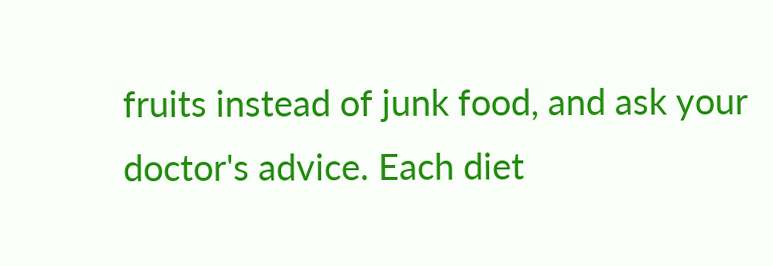fruits instead of junk food, and ask your doctor's advice. Each diet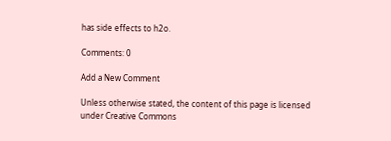has side effects to h2o.

Comments: 0

Add a New Comment

Unless otherwise stated, the content of this page is licensed under Creative Commons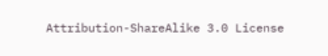Attribution-ShareAlike 3.0 License